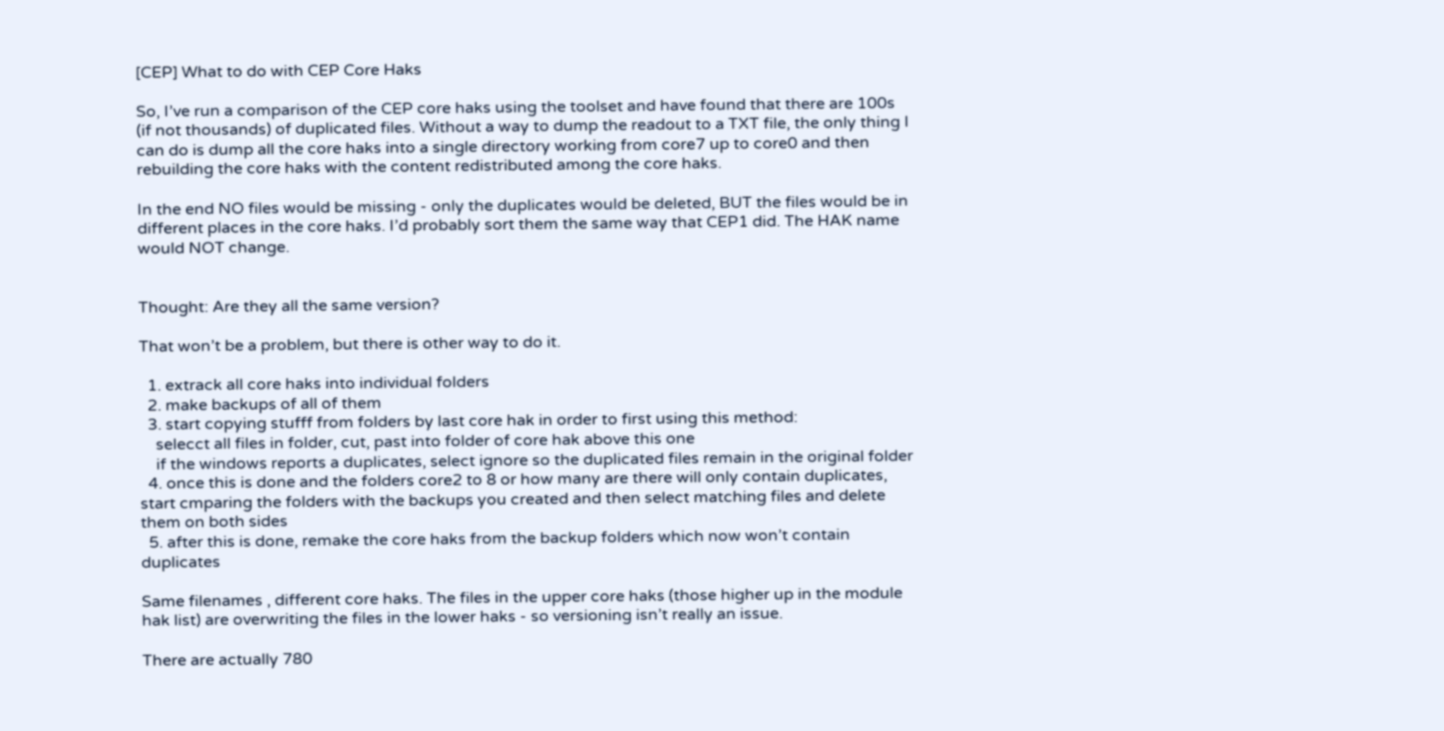[CEP] What to do with CEP Core Haks

So, I’ve run a comparison of the CEP core haks using the toolset and have found that there are 100s (if not thousands) of duplicated files. Without a way to dump the readout to a TXT file, the only thing I can do is dump all the core haks into a single directory working from core7 up to core0 and then rebuilding the core haks with the content redistributed among the core haks.

In the end NO files would be missing - only the duplicates would be deleted, BUT the files would be in different places in the core haks. I’d probably sort them the same way that CEP1 did. The HAK name would NOT change.


Thought: Are they all the same version?

That won’t be a problem, but there is other way to do it.

  1. extrack all core haks into individual folders
  2. make backups of all of them
  3. start copying stufff from folders by last core hak in order to first using this method:
    selecct all files in folder, cut, past into folder of core hak above this one
    if the windows reports a duplicates, select ignore so the duplicated files remain in the original folder
  4. once this is done and the folders core2 to 8 or how many are there will only contain duplicates, start cmparing the folders with the backups you created and then select matching files and delete them on both sides
  5. after this is done, remake the core haks from the backup folders which now won’t contain duplicates

Same filenames , different core haks. The files in the upper core haks (those higher up in the module hak list) are overwriting the files in the lower haks - so versioning isn’t really an issue.

There are actually 780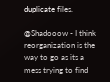duplicate files.

@Shadooow - I think reorganization is the way to go as its a mess trying to find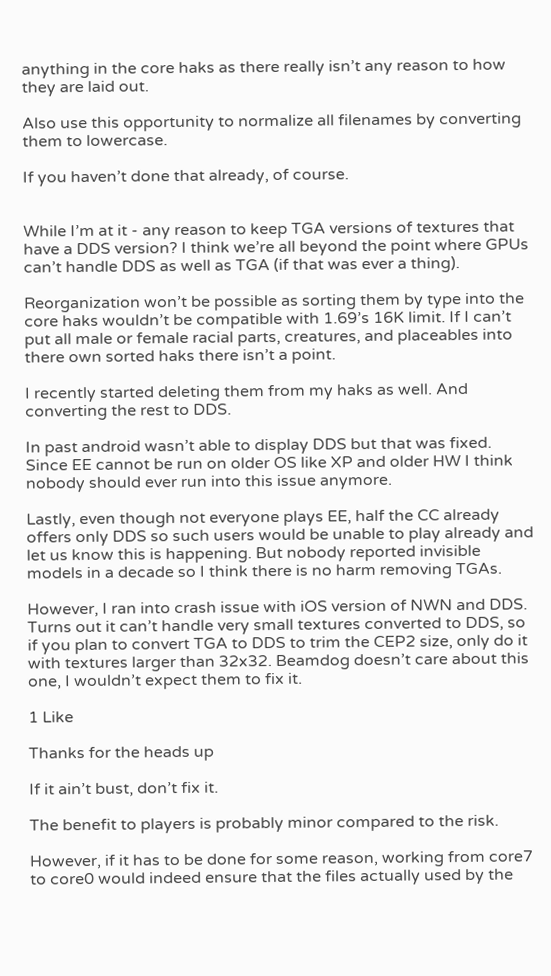anything in the core haks as there really isn’t any reason to how they are laid out.

Also use this opportunity to normalize all filenames by converting them to lowercase.

If you haven’t done that already, of course.


While I’m at it - any reason to keep TGA versions of textures that have a DDS version? I think we’re all beyond the point where GPUs can’t handle DDS as well as TGA (if that was ever a thing).

Reorganization won’t be possible as sorting them by type into the core haks wouldn’t be compatible with 1.69’s 16K limit. If I can’t put all male or female racial parts, creatures, and placeables into there own sorted haks there isn’t a point.

I recently started deleting them from my haks as well. And converting the rest to DDS.

In past android wasn’t able to display DDS but that was fixed. Since EE cannot be run on older OS like XP and older HW I think nobody should ever run into this issue anymore.

Lastly, even though not everyone plays EE, half the CC already offers only DDS so such users would be unable to play already and let us know this is happening. But nobody reported invisible models in a decade so I think there is no harm removing TGAs.

However, I ran into crash issue with iOS version of NWN and DDS. Turns out it can’t handle very small textures converted to DDS, so if you plan to convert TGA to DDS to trim the CEP2 size, only do it with textures larger than 32x32. Beamdog doesn’t care about this one, I wouldn’t expect them to fix it.

1 Like

Thanks for the heads up

If it ain’t bust, don’t fix it.

The benefit to players is probably minor compared to the risk.

However, if it has to be done for some reason, working from core7 to core0 would indeed ensure that the files actually used by the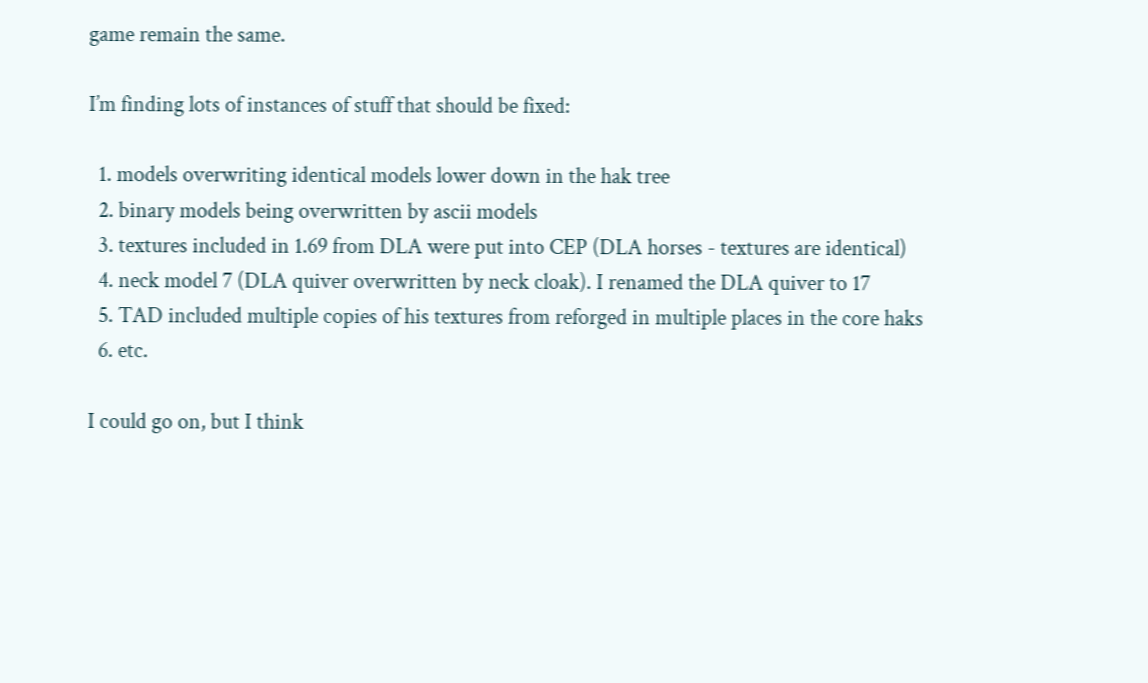game remain the same.

I’m finding lots of instances of stuff that should be fixed:

  1. models overwriting identical models lower down in the hak tree
  2. binary models being overwritten by ascii models
  3. textures included in 1.69 from DLA were put into CEP (DLA horses - textures are identical)
  4. neck model 7 (DLA quiver overwritten by neck cloak). I renamed the DLA quiver to 17
  5. TAD included multiple copies of his textures from reforged in multiple places in the core haks
  6. etc.

I could go on, but I think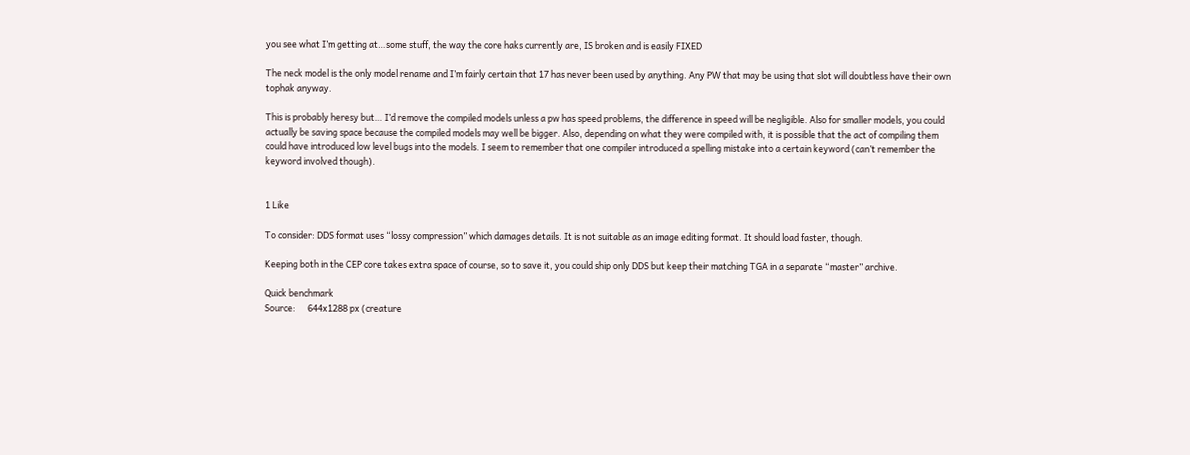you see what I’m getting at…some stuff, the way the core haks currently are, IS broken and is easily FIXED

The neck model is the only model rename and I’m fairly certain that 17 has never been used by anything. Any PW that may be using that slot will doubtless have their own tophak anyway.

This is probably heresy but… I’d remove the compiled models unless a pw has speed problems, the difference in speed will be negligible. Also for smaller models, you could actually be saving space because the compiled models may well be bigger. Also, depending on what they were compiled with, it is possible that the act of compiling them could have introduced low level bugs into the models. I seem to remember that one compiler introduced a spelling mistake into a certain keyword (can’t remember the keyword involved though).


1 Like

To consider: DDS format uses “lossy compression” which damages details. It is not suitable as an image editing format. It should load faster, though.

Keeping both in the CEP core takes extra space of course, so to save it, you could ship only DDS but keep their matching TGA in a separate “master” archive.

Quick benchmark
Source:      644x1288 px (creature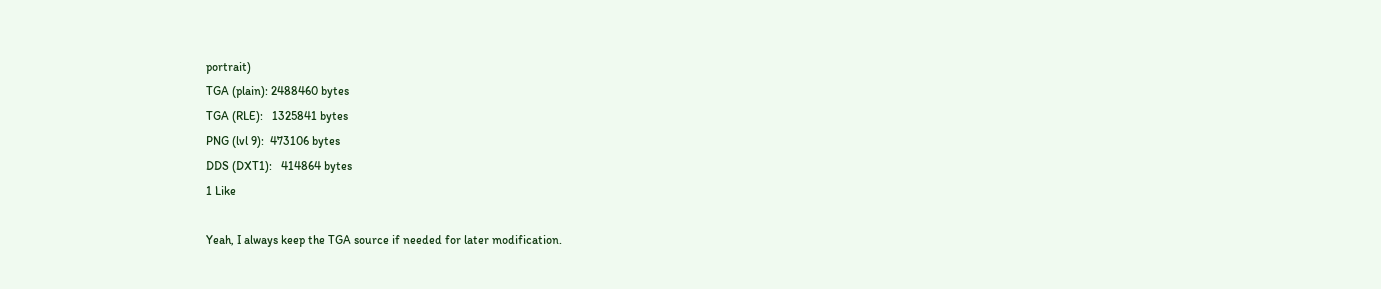portrait)
TGA (plain): 2488460 bytes
TGA (RLE):   1325841 bytes
PNG (lvl 9):  473106 bytes
DDS (DXT1):   414864 bytes
1 Like

Yeah, I always keep the TGA source if needed for later modification.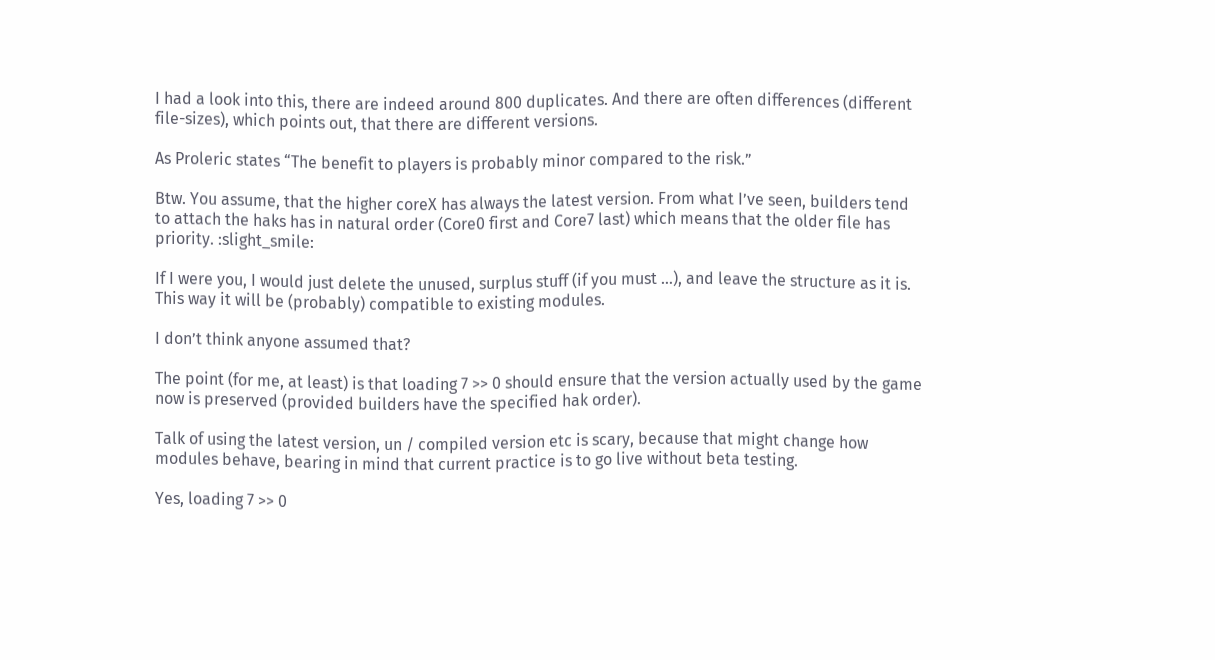I had a look into this, there are indeed around 800 duplicates. And there are often differences (different file-sizes), which points out, that there are different versions.

As Proleric states “The benefit to players is probably minor compared to the risk.”

Btw. You assume, that the higher coreX has always the latest version. From what I’ve seen, builders tend to attach the haks has in natural order (Core0 first and Core7 last) which means that the older file has priority. :slight_smile:

If I were you, I would just delete the unused, surplus stuff (if you must …), and leave the structure as it is. This way it will be (probably) compatible to existing modules.

I don’t think anyone assumed that?

The point (for me, at least) is that loading 7 >> 0 should ensure that the version actually used by the game now is preserved (provided builders have the specified hak order).

Talk of using the latest version, un / compiled version etc is scary, because that might change how modules behave, bearing in mind that current practice is to go live without beta testing.

Yes, loading 7 >> 0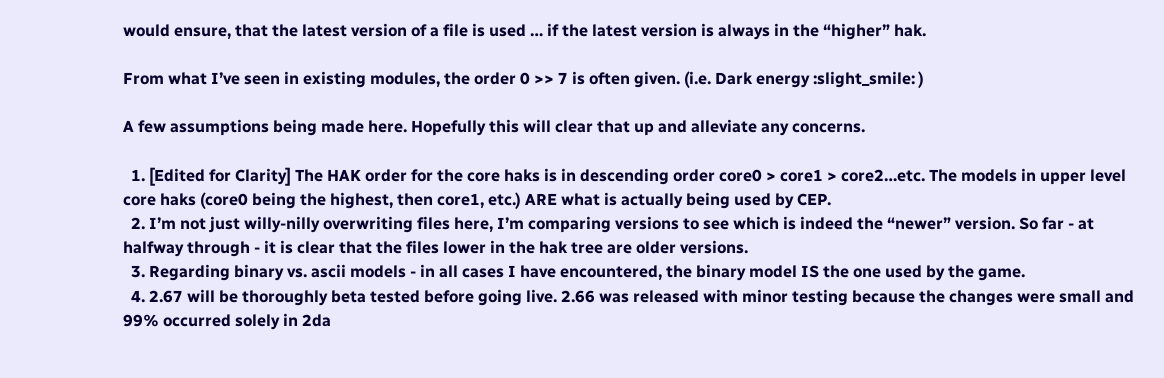would ensure, that the latest version of a file is used … if the latest version is always in the “higher” hak.

From what I’ve seen in existing modules, the order 0 >> 7 is often given. (i.e. Dark energy :slight_smile: )

A few assumptions being made here. Hopefully this will clear that up and alleviate any concerns.

  1. [Edited for Clarity] The HAK order for the core haks is in descending order core0 > core1 > core2…etc. The models in upper level core haks (core0 being the highest, then core1, etc.) ARE what is actually being used by CEP.
  2. I’m not just willy-nilly overwriting files here, I’m comparing versions to see which is indeed the “newer” version. So far - at halfway through - it is clear that the files lower in the hak tree are older versions.
  3. Regarding binary vs. ascii models - in all cases I have encountered, the binary model IS the one used by the game.
  4. 2.67 will be thoroughly beta tested before going live. 2.66 was released with minor testing because the changes were small and 99% occurred solely in 2da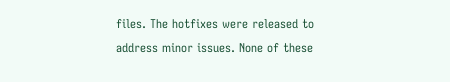files. The hotfixes were released to address minor issues. None of these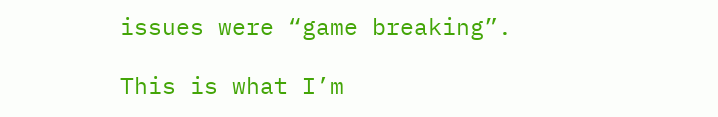issues were “game breaking”.

This is what I’m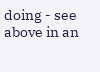doing - see above in an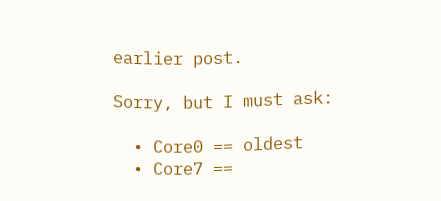earlier post.

Sorry, but I must ask:

  • Core0 == oldest
  • Core7 ==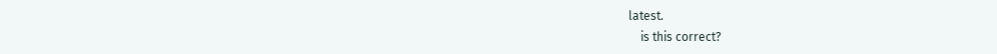latest.
    is this correct?